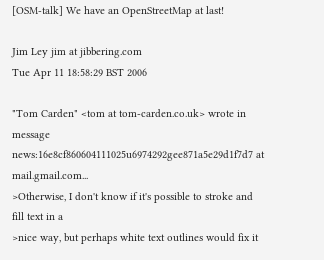[OSM-talk] We have an OpenStreetMap at last!

Jim Ley jim at jibbering.com
Tue Apr 11 18:58:29 BST 2006

"Tom Carden" <tom at tom-carden.co.uk> wrote in message
news:16e8cf860604111025u6974292gee871a5e29d1f7d7 at mail.gmail.com...
>Otherwise, I don't know if it's possible to stroke and fill text in a
>nice way, but perhaps white text outlines would fix it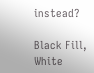instead?

Black Fill, White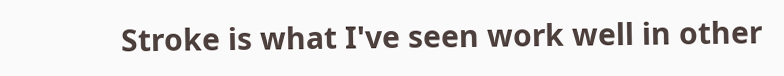Stroke is what I've seen work well in other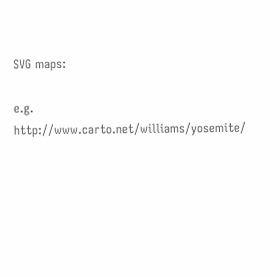SVG maps:

e.g. http://www.carto.net/williams/yosemite/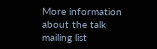More information about the talk mailing list